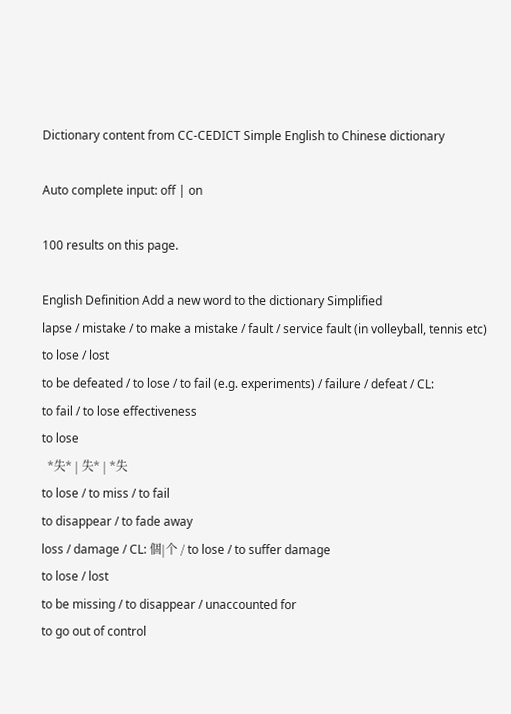Dictionary content from CC-CEDICT Simple English to Chinese dictionary

Auto complete input: off | on

100 results on this page.

English Definition Add a new word to the dictionary Simplified
lapse / mistake / to make a mistake / fault / service fault (in volleyball, tennis etc)
to lose / lost
to be defeated / to lose / to fail (e.g. experiments) / failure / defeat / CL:
to fail / to lose effectiveness
to lose
  *失* | 失* | *失
to lose / to miss / to fail
to disappear / to fade away
loss / damage / CL: 個|个 / to lose / to suffer damage
to lose / lost
to be missing / to disappear / unaccounted for
to go out of control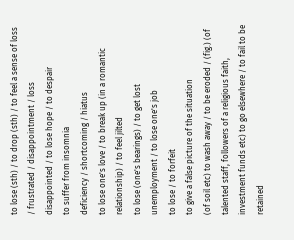to lose (sth) / to drop (sth) / to feel a sense of loss / frustrated / disappointment / loss
disappointed / to lose hope / to despair
to suffer from insomnia
deficiency / shortcoming / hiatus
to lose one's love / to break up (in a romantic relationship) / to feel jilted
to lose (one's bearings) / to get lost
unemployment / to lose one's job
to lose / to forfeit
to give a false picture of the situation
(of soil etc) to wash away / to be eroded / (fig.) (of talented staff, followers of a religious faith, investment funds etc) to go elsewhere / to fail to be retained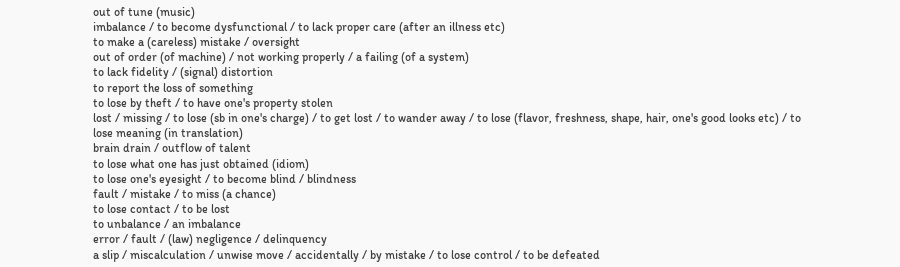out of tune (music)
imbalance / to become dysfunctional / to lack proper care (after an illness etc)
to make a (careless) mistake / oversight
out of order (of machine) / not working properly / a failing (of a system)
to lack fidelity / (signal) distortion
to report the loss of something
to lose by theft / to have one's property stolen
lost / missing / to lose (sb in one's charge) / to get lost / to wander away / to lose (flavor, freshness, shape, hair, one's good looks etc) / to lose meaning (in translation)
brain drain / outflow of talent
to lose what one has just obtained (idiom)
to lose one's eyesight / to become blind / blindness
fault / mistake / to miss (a chance)
to lose contact / to be lost
to unbalance / an imbalance
error / fault / (law) negligence / delinquency
a slip / miscalculation / unwise move / accidentally / by mistake / to lose control / to be defeated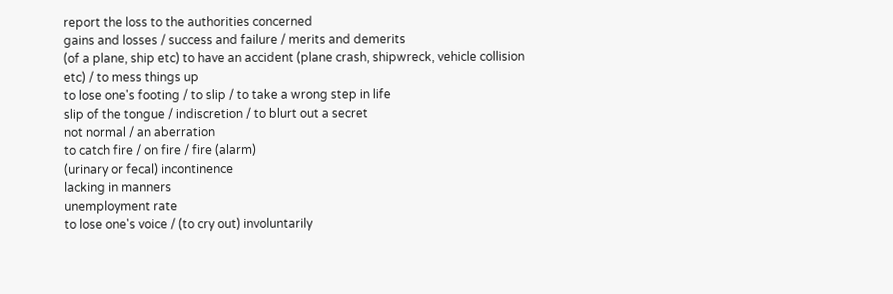report the loss to the authorities concerned
gains and losses / success and failure / merits and demerits
(of a plane, ship etc) to have an accident (plane crash, shipwreck, vehicle collision etc) / to mess things up
to lose one's footing / to slip / to take a wrong step in life
slip of the tongue / indiscretion / to blurt out a secret
not normal / an aberration
to catch fire / on fire / fire (alarm)
(urinary or fecal) incontinence
lacking in manners
unemployment rate
to lose one's voice / (to cry out) involuntarily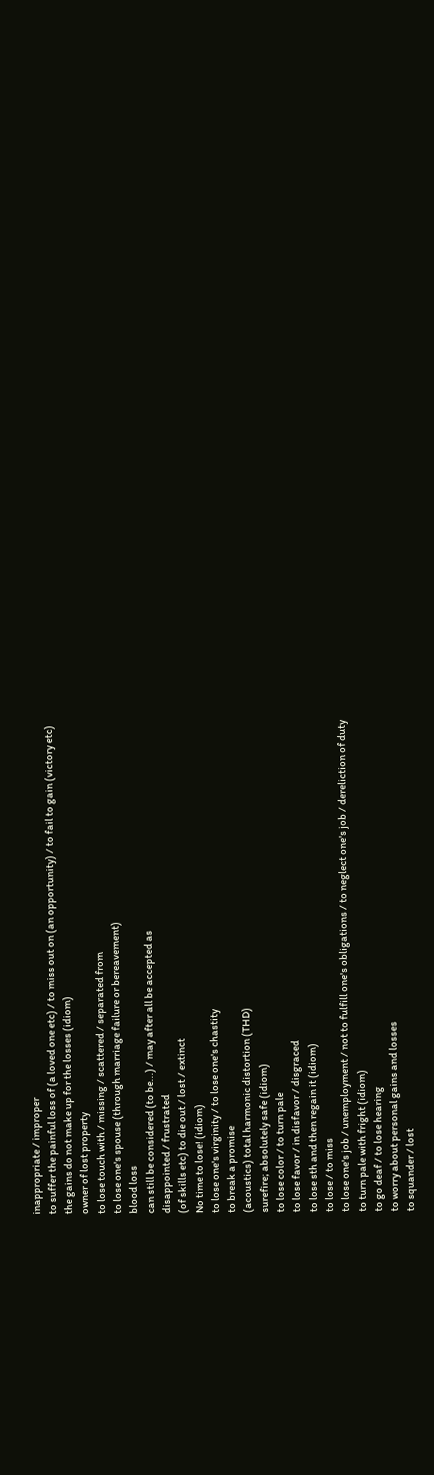inappropriate / improper
to suffer the painful loss of (a loved one etc) / to miss out on (an opportunity) / to fail to gain (victory etc)
the gains do not make up for the losses (idiom)
owner of lost property
to lose touch with / missing / scattered / separated from
to lose one's spouse (through marriage failure or bereavement)
blood loss
can still be considered (to be...) / may after all be accepted as
disappointed / frustrated
(of skills etc) to die out / lost / extinct
No time to lose! (idiom)
to lose one's virginity / to lose one's chastity
to break a promise
(acoustics) total harmonic distortion (THD)
surefire; absolutely safe (idiom)
to lose color / to turn pale
to lose favor / in disfavor / disgraced
to lose sth and then regain it (idiom)
to lose / to miss
to lose one's job / unemployment / not to fulfill one's obligations / to neglect one's job / dereliction of duty
to turn pale with fright (idiom)
to go deaf / to lose hearing
to worry about personal gains and losses
to squander / lost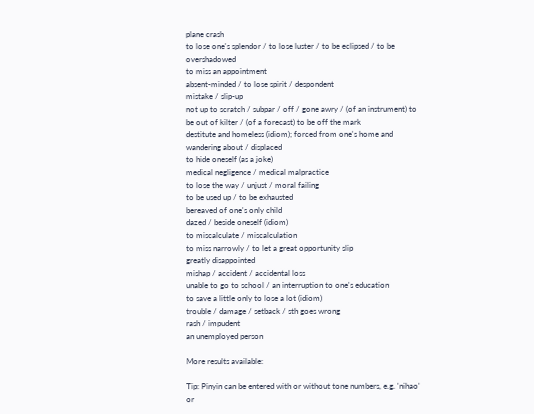plane crash
to lose one's splendor / to lose luster / to be eclipsed / to be overshadowed
to miss an appointment
absent-minded / to lose spirit / despondent
mistake / slip-up
not up to scratch / subpar / off / gone awry / (of an instrument) to be out of kilter / (of a forecast) to be off the mark
destitute and homeless (idiom); forced from one's home and wandering about / displaced
to hide oneself (as a joke)
medical negligence / medical malpractice
to lose the way / unjust / moral failing
to be used up / to be exhausted
bereaved of one's only child
dazed / beside oneself (idiom)
to miscalculate / miscalculation
to miss narrowly / to let a great opportunity slip
greatly disappointed
mishap / accident / accidental loss
unable to go to school / an interruption to one's education
to save a little only to lose a lot (idiom)
trouble / damage / setback / sth goes wrong
rash / impudent
an unemployed person

More results available:

Tip: Pinyin can be entered with or without tone numbers, e.g. 'nihao' or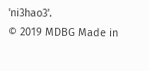'ni3hao3'.
© 2019 MDBG Made in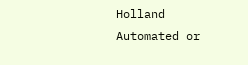Holland
Automated or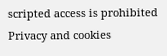scripted access is prohibited
Privacy and cookies